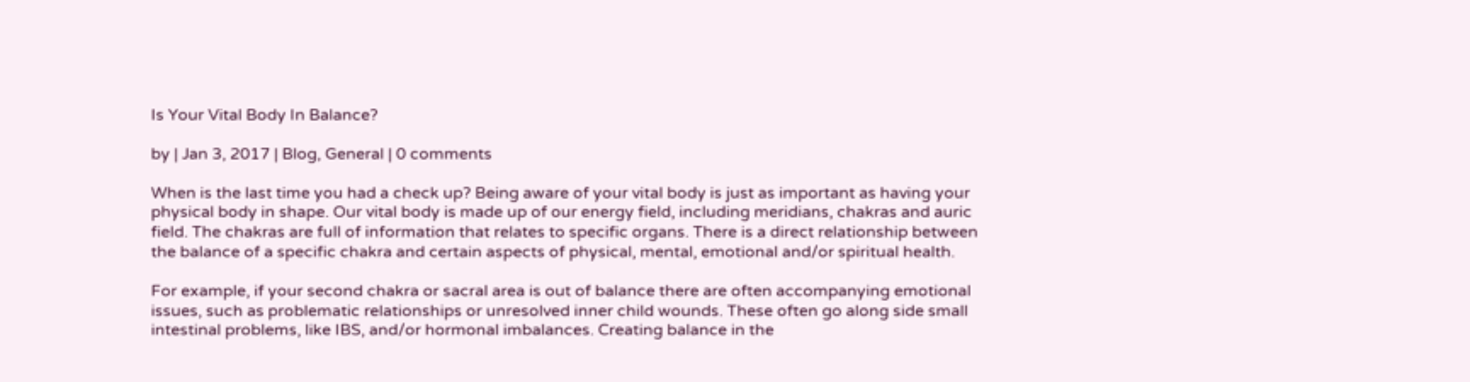Is Your Vital Body In Balance?

by | Jan 3, 2017 | Blog, General | 0 comments

When is the last time you had a check up? Being aware of your vital body is just as important as having your physical body in shape. Our vital body is made up of our energy field, including meridians, chakras and auric field. The chakras are full of information that relates to specific organs. There is a direct relationship between the balance of a specific chakra and certain aspects of physical, mental, emotional and/or spiritual health.

For example, if your second chakra or sacral area is out of balance there are often accompanying emotional issues, such as problematic relationships or unresolved inner child wounds. These often go along side small intestinal problems, like IBS, and/or hormonal imbalances. Creating balance in the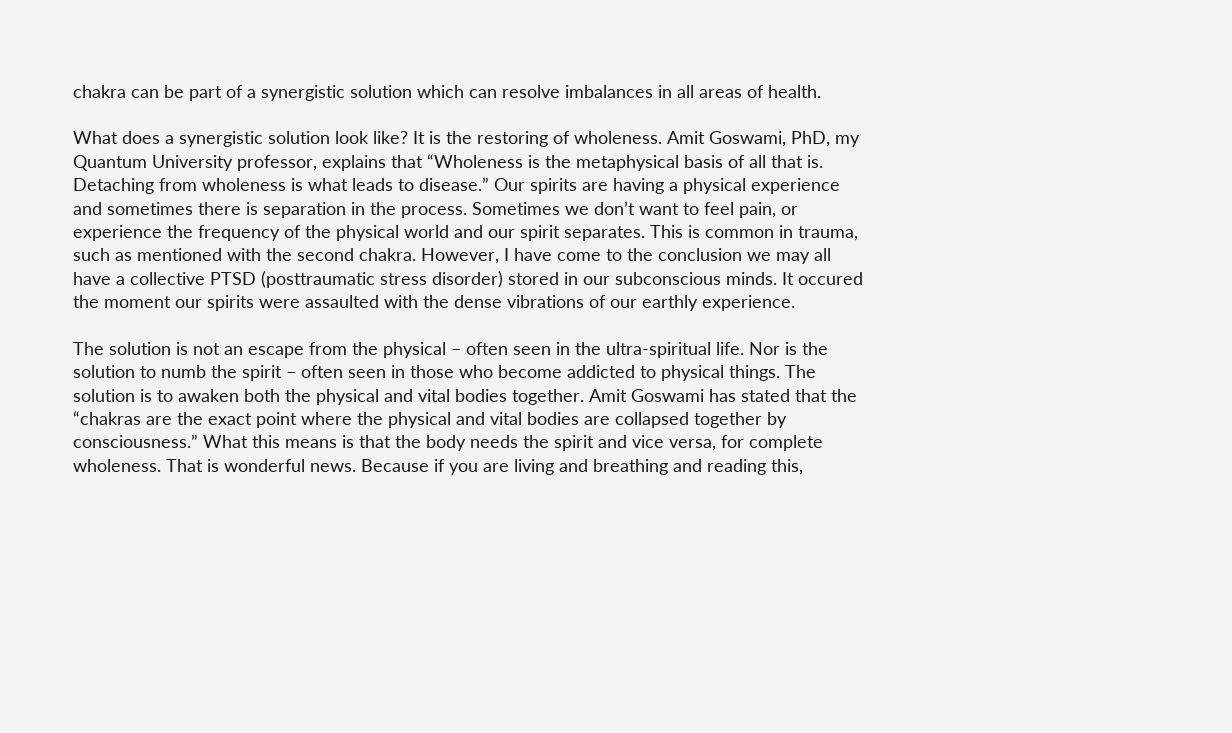chakra can be part of a synergistic solution which can resolve imbalances in all areas of health.

What does a synergistic solution look like? It is the restoring of wholeness. Amit Goswami, PhD, my Quantum University professor, explains that “Wholeness is the metaphysical basis of all that is. Detaching from wholeness is what leads to disease.” Our spirits are having a physical experience and sometimes there is separation in the process. Sometimes we don’t want to feel pain, or experience the frequency of the physical world and our spirit separates. This is common in trauma, such as mentioned with the second chakra. However, I have come to the conclusion we may all have a collective PTSD (posttraumatic stress disorder) stored in our subconscious minds. It occured the moment our spirits were assaulted with the dense vibrations of our earthly experience.

The solution is not an escape from the physical – often seen in the ultra-spiritual life. Nor is the solution to numb the spirit – often seen in those who become addicted to physical things. The solution is to awaken both the physical and vital bodies together. Amit Goswami has stated that the “chakras are the exact point where the physical and vital bodies are collapsed together by consciousness.” What this means is that the body needs the spirit and vice versa, for complete wholeness. That is wonderful news. Because if you are living and breathing and reading this,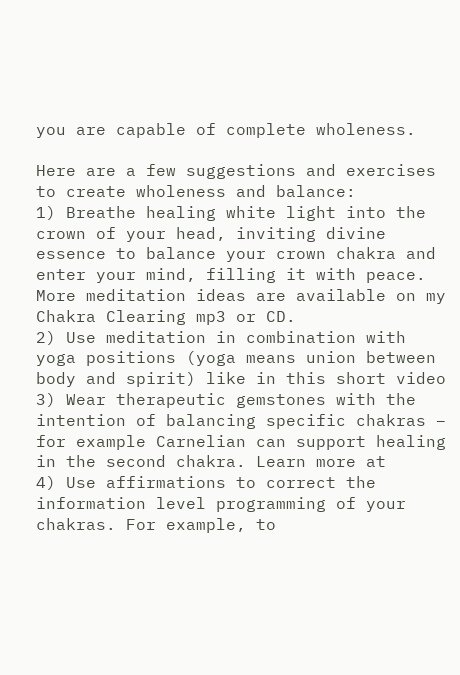you are capable of complete wholeness.

Here are a few suggestions and exercises to create wholeness and balance:
1) Breathe healing white light into the crown of your head, inviting divine essence to balance your crown chakra and enter your mind, filling it with peace. More meditation ideas are available on my Chakra Clearing mp3 or CD.
2) Use meditation in combination with yoga positions (yoga means union between body and spirit) like in this short video
3) Wear therapeutic gemstones with the intention of balancing specific chakras – for example Carnelian can support healing in the second chakra. Learn more at
4) Use affirmations to correct the information level programming of your chakras. For example, to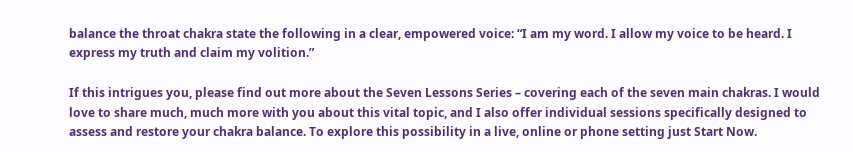balance the throat chakra state the following in a clear, empowered voice: “I am my word. I allow my voice to be heard. I express my truth and claim my volition.”

If this intrigues you, please find out more about the Seven Lessons Series – covering each of the seven main chakras. I would love to share much, much more with you about this vital topic, and I also offer individual sessions specifically designed to assess and restore your chakra balance. To explore this possibility in a live, online or phone setting just Start Now.